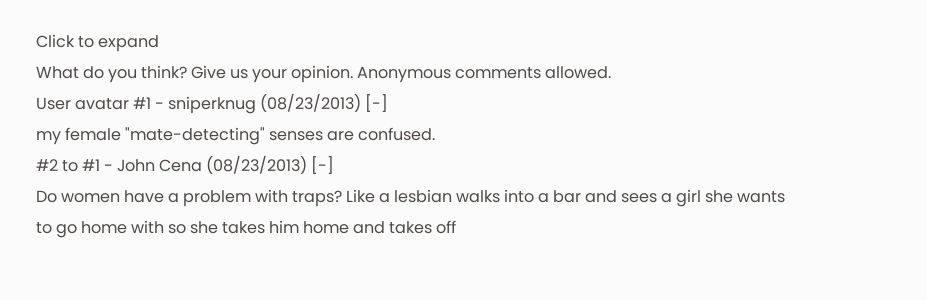Click to expand
What do you think? Give us your opinion. Anonymous comments allowed.
User avatar #1 - sniperknug (08/23/2013) [-]
my female "mate-detecting" senses are confused.
#2 to #1 - John Cena (08/23/2013) [-]
Do women have a problem with traps? Like a lesbian walks into a bar and sees a girl she wants to go home with so she takes him home and takes off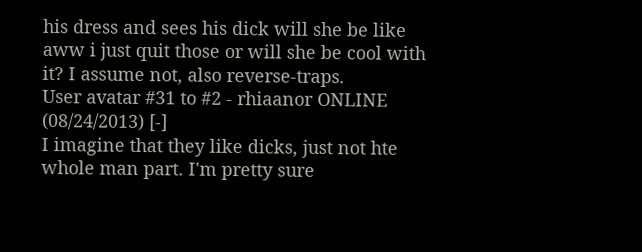his dress and sees his dick will she be like aww i just quit those or will she be cool with it? I assume not, also reverse-traps.
User avatar #31 to #2 - rhiaanor ONLINE (08/24/2013) [-]
I imagine that they like dicks, just not hte whole man part. I'm pretty sure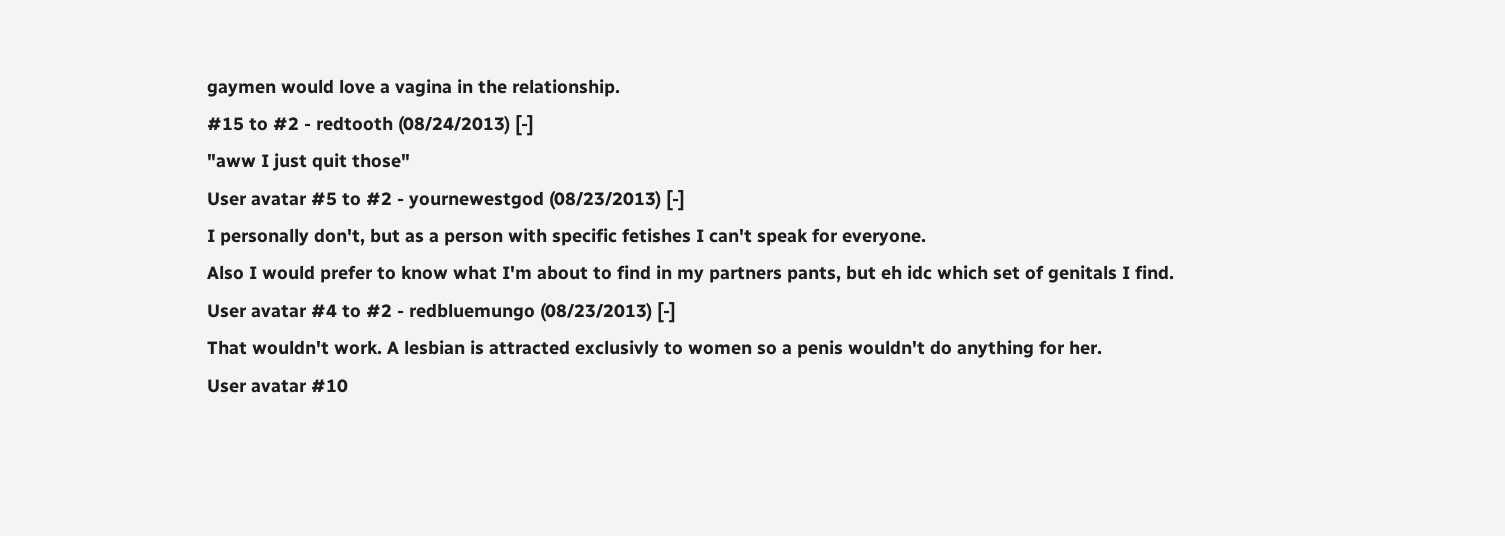gaymen would love a vagina in the relationship.
#15 to #2 - redtooth (08/24/2013) [-]
"aww I just quit those"
User avatar #5 to #2 - yournewestgod (08/23/2013) [-]
I personally don't, but as a person with specific fetishes I can't speak for everyone.
Also I would prefer to know what I'm about to find in my partners pants, but eh idc which set of genitals I find.
User avatar #4 to #2 - redbluemungo (08/23/2013) [-]
That wouldn't work. A lesbian is attracted exclusivly to women so a penis wouldn't do anything for her.
User avatar #10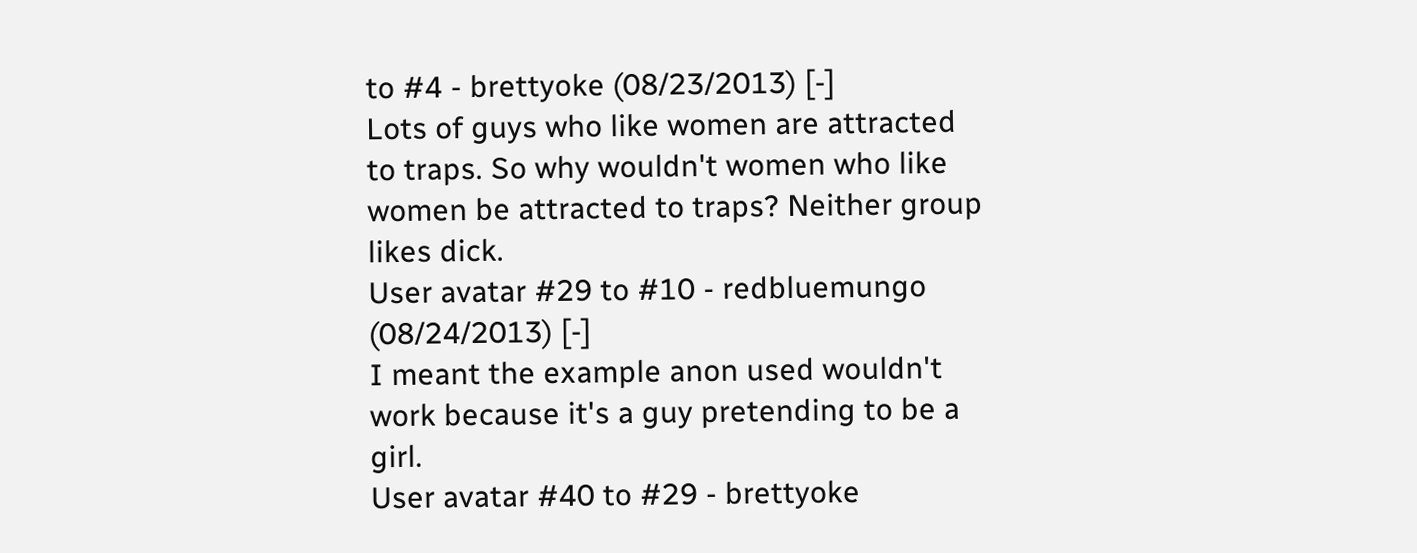to #4 - brettyoke (08/23/2013) [-]
Lots of guys who like women are attracted to traps. So why wouldn't women who like women be attracted to traps? Neither group likes dick.
User avatar #29 to #10 - redbluemungo (08/24/2013) [-]
I meant the example anon used wouldn't work because it's a guy pretending to be a girl.
User avatar #40 to #29 - brettyoke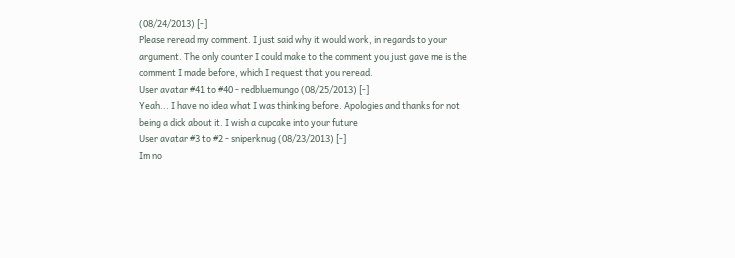(08/24/2013) [-]
Please reread my comment. I just said why it would work, in regards to your argument. The only counter I could make to the comment you just gave me is the comment I made before, which I request that you reread.
User avatar #41 to #40 - redbluemungo (08/25/2013) [-]
Yeah... I have no idea what I was thinking before. Apologies and thanks for not being a dick about it. I wish a cupcake into your future
User avatar #3 to #2 - sniperknug (08/23/2013) [-]
Im no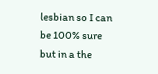lesbian so I can be 100% sure but in a the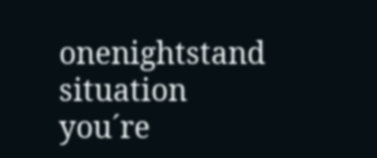onenightstand situation you´re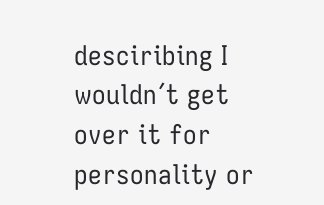desciribing I wouldn´t get over it for personality or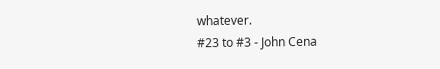whatever.
#23 to #3 - John Cena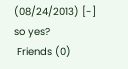(08/24/2013) [-]
so yes?
 Friends (0)